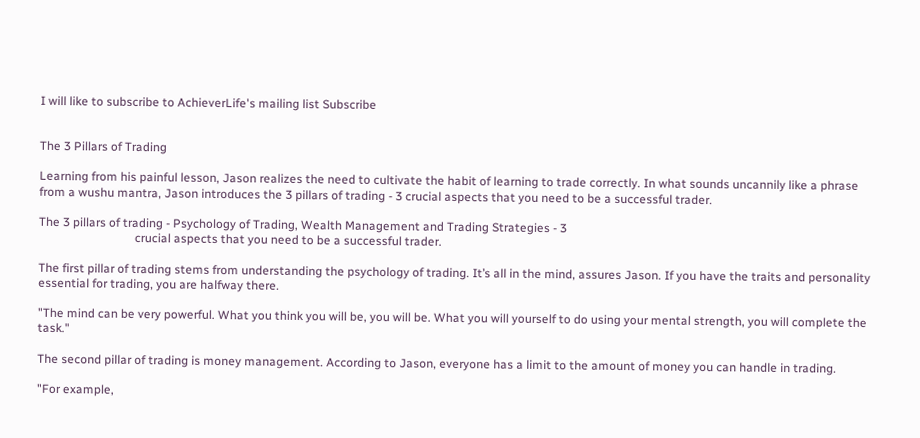I will like to subscribe to AchieverLife's mailing list Subscribe


The 3 Pillars of Trading

Learning from his painful lesson, Jason realizes the need to cultivate the habit of learning to trade correctly. In what sounds uncannily like a phrase from a wushu mantra, Jason introduces the 3 pillars of trading - 3 crucial aspects that you need to be a successful trader.

The 3 pillars of trading - Psychology of Trading, Wealth Management and Trading Strategies - 3
                                crucial aspects that you need to be a successful trader.

The first pillar of trading stems from understanding the psychology of trading. It’s all in the mind, assures Jason. If you have the traits and personality essential for trading, you are halfway there.

"The mind can be very powerful. What you think you will be, you will be. What you will yourself to do using your mental strength, you will complete the task."

The second pillar of trading is money management. According to Jason, everyone has a limit to the amount of money you can handle in trading.

"For example,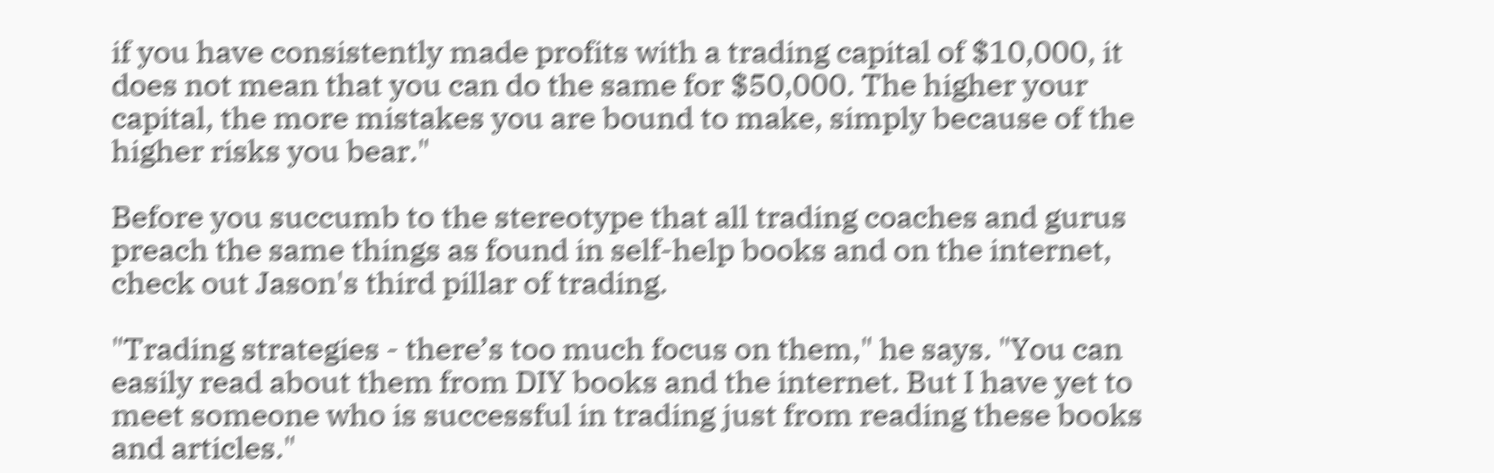if you have consistently made profits with a trading capital of $10,000, it does not mean that you can do the same for $50,000. The higher your capital, the more mistakes you are bound to make, simply because of the higher risks you bear."

Before you succumb to the stereotype that all trading coaches and gurus preach the same things as found in self-help books and on the internet, check out Jason's third pillar of trading.

"Trading strategies - there’s too much focus on them," he says. "You can easily read about them from DIY books and the internet. But I have yet to meet someone who is successful in trading just from reading these books and articles."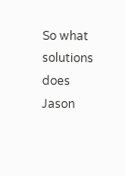So what solutions does Jason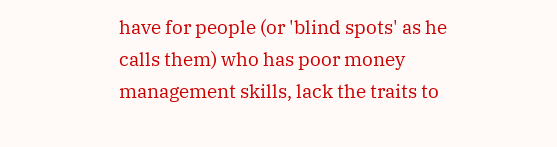have for people (or 'blind spots' as he calls them) who has poor money management skills, lack the traits to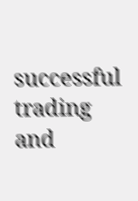successful trading and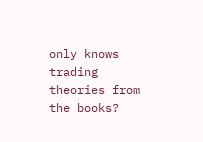only knows trading theories from the books?